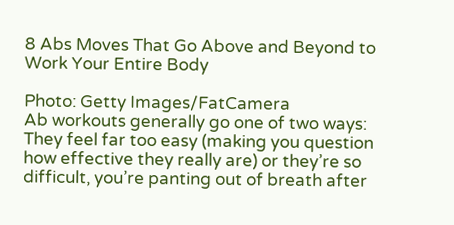8 Abs Moves That Go Above and Beyond to Work Your Entire Body

Photo: Getty Images/FatCamera
Ab workouts generally go one of two ways: They feel far too easy (making you question how effective they really are) or they’re so difficult, you’re panting out of breath after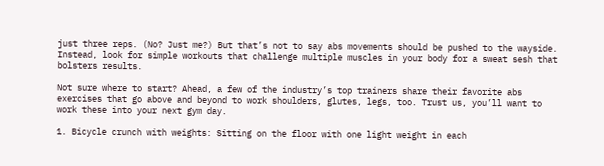just three reps. (No? Just me?) But that’s not to say abs movements should be pushed to the wayside. Instead, look for simple workouts that challenge multiple muscles in your body for a sweat sesh that bolsters results.

Not sure where to start? Ahead, a few of the industry’s top trainers share their favorite abs exercises that go above and beyond to work shoulders, glutes, legs, too. Trust us, you’ll want to work these into your next gym day.

1. Bicycle crunch with weights: Sitting on the floor with one light weight in each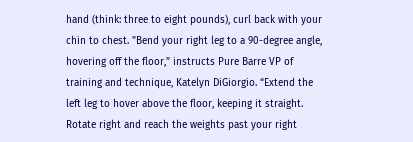hand (think: three to eight pounds), curl back with your chin to chest. "Bend your right leg to a 90-degree angle, hovering off the floor,” instructs Pure Barre VP of training and technique, Katelyn DiGiorgio. “Extend the left leg to hover above the floor, keeping it straight. Rotate right and reach the weights past your right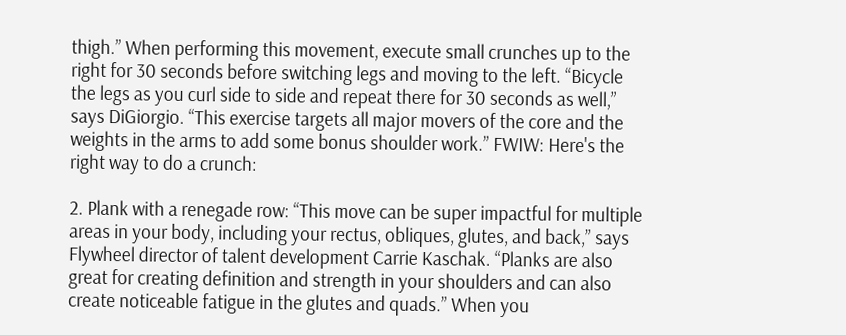thigh.” When performing this movement, execute small crunches up to the right for 30 seconds before switching legs and moving to the left. “Bicycle the legs as you curl side to side and repeat there for 30 seconds as well,” says DiGiorgio. “This exercise targets all major movers of the core and the weights in the arms to add some bonus shoulder work.” FWIW: Here's the right way to do a crunch:

2. Plank with a renegade row: “This move can be super impactful for multiple areas in your body, including your rectus, obliques, glutes, and back,” says Flywheel director of talent development Carrie Kaschak. “Planks are also great for creating definition and strength in your shoulders and can also create noticeable fatigue in the glutes and quads.” When you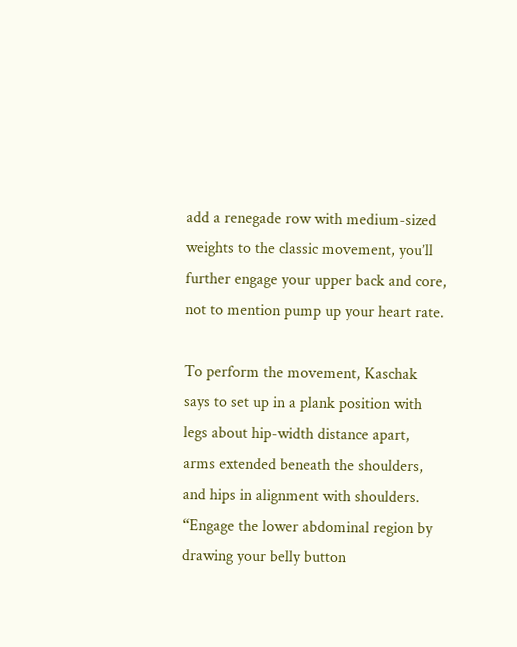add a renegade row with medium-sized weights to the classic movement, you’ll further engage your upper back and core, not to mention pump up your heart rate.

To perform the movement, Kaschak says to set up in a plank position with legs about hip-width distance apart, arms extended beneath the shoulders, and hips in alignment with shoulders. “Engage the lower abdominal region by drawing your belly button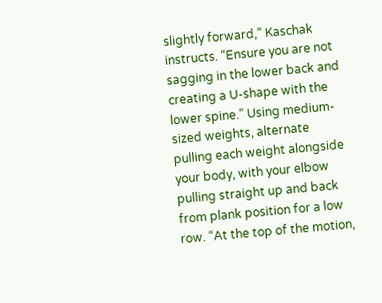slightly forward,” Kaschak instructs. “Ensure you are not sagging in the lower back and creating a U-shape with the lower spine.” Using medium-sized weights, alternate pulling each weight alongside your body, with your elbow pulling straight up and back from plank position for a low row. “At the top of the motion,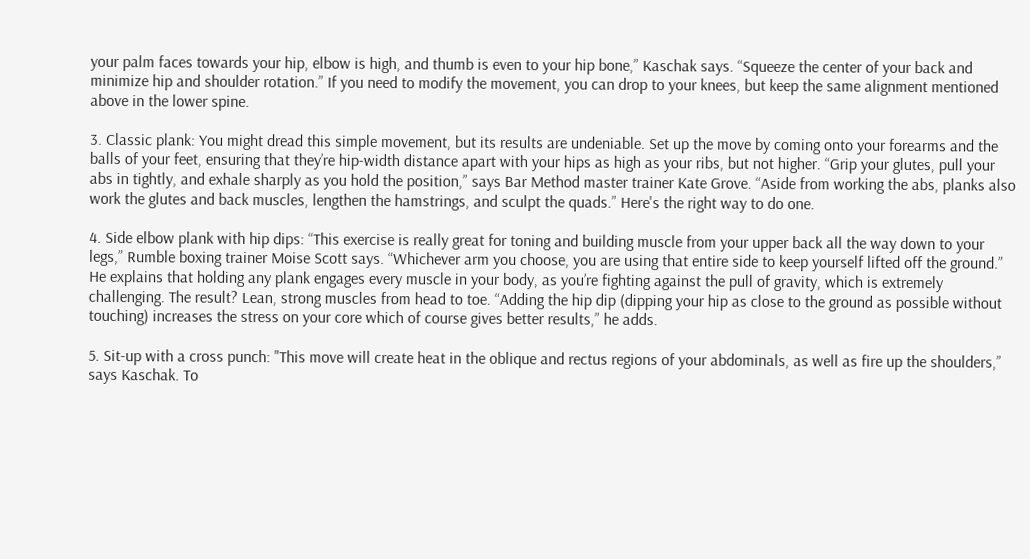your palm faces towards your hip, elbow is high, and thumb is even to your hip bone,” Kaschak says. “Squeeze the center of your back and minimize hip and shoulder rotation.” If you need to modify the movement, you can drop to your knees, but keep the same alignment mentioned above in the lower spine.

3. Classic plank: You might dread this simple movement, but its results are undeniable. Set up the move by coming onto your forearms and the balls of your feet, ensuring that they’re hip-width distance apart with your hips as high as your ribs, but not higher. “Grip your glutes, pull your abs in tightly, and exhale sharply as you hold the position,” says Bar Method master trainer Kate Grove. “Aside from working the abs, planks also work the glutes and back muscles, lengthen the hamstrings, and sculpt the quads.” Here's the right way to do one.

4. Side elbow plank with hip dips: “This exercise is really great for toning and building muscle from your upper back all the way down to your legs,” Rumble boxing trainer Moise Scott says. “Whichever arm you choose, you are using that entire side to keep yourself lifted off the ground.” He explains that holding any plank engages every muscle in your body, as you’re fighting against the pull of gravity, which is extremely challenging. The result? Lean, strong muscles from head to toe. “Adding the hip dip (dipping your hip as close to the ground as possible without touching) increases the stress on your core which of course gives better results,” he adds.

5. Sit-up with a cross punch: "This move will create heat in the oblique and rectus regions of your abdominals, as well as fire up the shoulders,” says Kaschak. To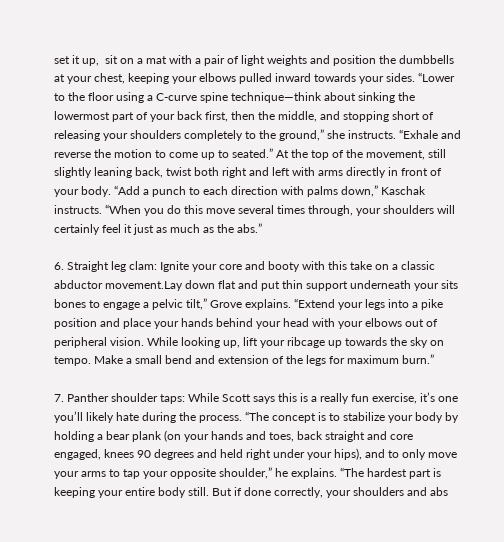set it up,  sit on a mat with a pair of light weights and position the dumbbells at your chest, keeping your elbows pulled inward towards your sides. “Lower to the floor using a C-curve spine technique—think about sinking the lowermost part of your back first, then the middle, and stopping short of releasing your shoulders completely to the ground,” she instructs. “Exhale and reverse the motion to come up to seated.” At the top of the movement, still slightly leaning back, twist both right and left with arms directly in front of your body. “Add a punch to each direction with palms down,” Kaschak instructs. “When you do this move several times through, your shoulders will certainly feel it just as much as the abs.”

6. Straight leg clam: Ignite your core and booty with this take on a classic abductor movement.Lay down flat and put thin support underneath your sits bones to engage a pelvic tilt,” Grove explains. “Extend your legs into a pike position and place your hands behind your head with your elbows out of peripheral vision. While looking up, lift your ribcage up towards the sky on tempo. Make a small bend and extension of the legs for maximum burn.”

7. Panther shoulder taps: While Scott says this is a really fun exercise, it’s one you’ll likely hate during the process. “The concept is to stabilize your body by holding a bear plank (on your hands and toes, back straight and core engaged, knees 90 degrees and held right under your hips), and to only move your arms to tap your opposite shoulder,” he explains. “The hardest part is keeping your entire body still. But if done correctly, your shoulders and abs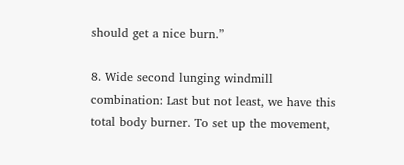should get a nice burn.”

8. Wide second lunging windmill combination: Last but not least, we have this total body burner. To set up the movement,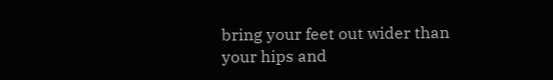bring your feet out wider than your hips and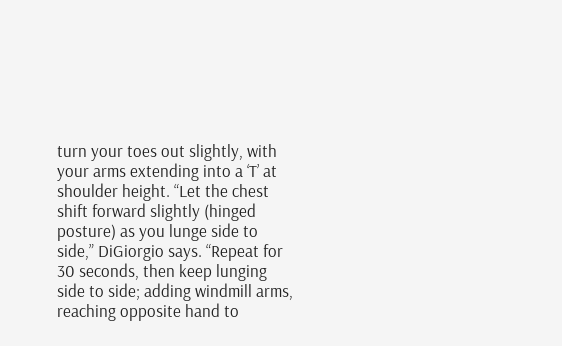turn your toes out slightly, with your arms extending into a ‘T’ at shoulder height. “Let the chest shift forward slightly (hinged posture) as you lunge side to side,” DiGiorgio says. “Repeat for 30 seconds, then keep lunging side to side; adding windmill arms, reaching opposite hand to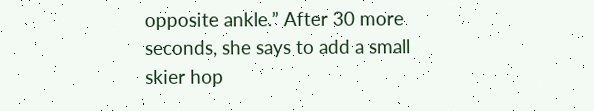opposite ankle.” After 30 more seconds, she says to add a small skier hop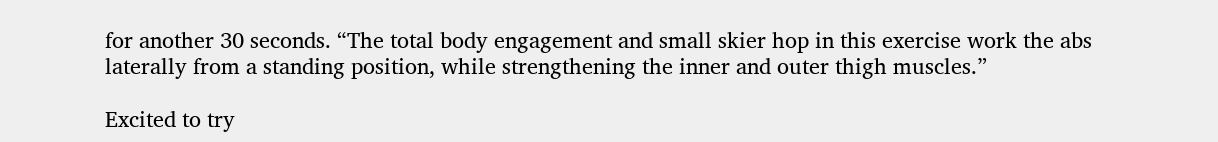for another 30 seconds. “The total body engagement and small skier hop in this exercise work the abs laterally from a standing position, while strengthening the inner and outer thigh muscles.”

Excited to try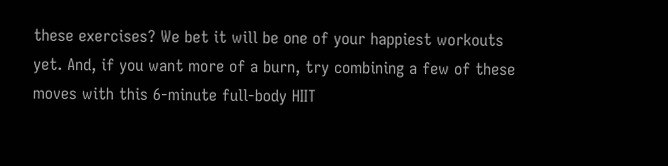these exercises? We bet it will be one of your happiest workouts yet. And, if you want more of a burn, try combining a few of these moves with this 6-minute full-body HIIT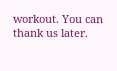workout. You can thank us later.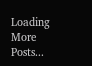Loading More Posts...